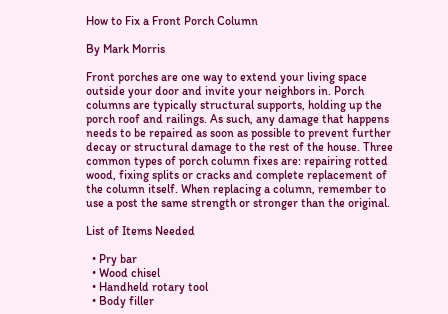How to Fix a Front Porch Column

By Mark Morris

Front porches are one way to extend your living space outside your door and invite your neighbors in. Porch columns are typically structural supports, holding up the porch roof and railings. As such, any damage that happens needs to be repaired as soon as possible to prevent further decay or structural damage to the rest of the house. Three common types of porch column fixes are: repairing rotted wood, fixing splits or cracks and complete replacement of the column itself. When replacing a column, remember to use a post the same strength or stronger than the original.

List of Items Needed

  • Pry bar
  • Wood chisel
  • Handheld rotary tool
  • Body filler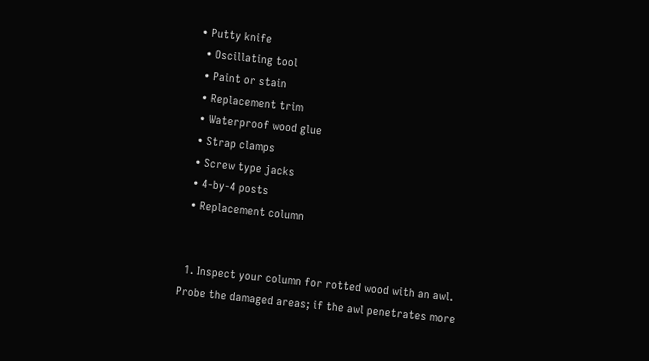• Putty knife
  • Oscillating tool
  • Paint or stain
  • Replacement trim
  • Waterproof wood glue
  • Strap clamps
  • Screw type jacks
  • 4-by-4 posts
  • Replacement column


  1. Inspect your column for rotted wood with an awl. Probe the damaged areas; if the awl penetrates more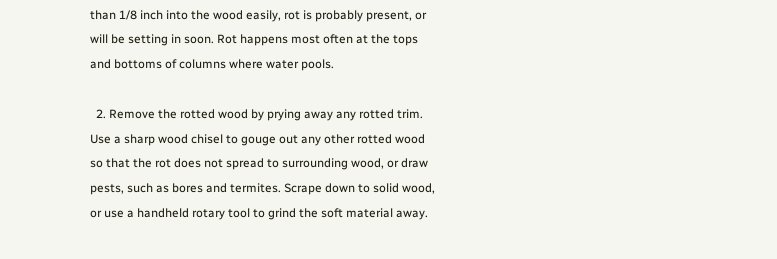than 1/8 inch into the wood easily, rot is probably present, or will be setting in soon. Rot happens most often at the tops and bottoms of columns where water pools.

  2. Remove the rotted wood by prying away any rotted trim. Use a sharp wood chisel to gouge out any other rotted wood so that the rot does not spread to surrounding wood, or draw pests, such as bores and termites. Scrape down to solid wood, or use a handheld rotary tool to grind the soft material away.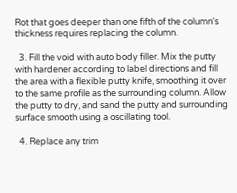Rot that goes deeper than one fifth of the column's thickness requires replacing the column.

  3. Fill the void with auto body filler. Mix the putty with hardener according to label directions and fill the area with a flexible putty knife, smoothing it over to the same profile as the surrounding column. Allow the putty to dry, and sand the putty and surrounding surface smooth using a oscillating tool.

  4. Replace any trim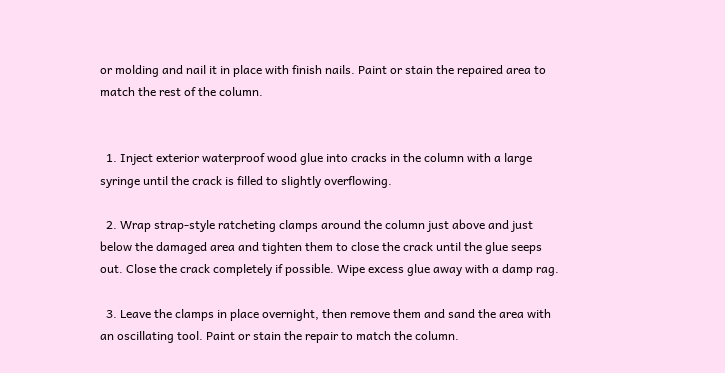or molding and nail it in place with finish nails. Paint or stain the repaired area to match the rest of the column.


  1. Inject exterior waterproof wood glue into cracks in the column with a large syringe until the crack is filled to slightly overflowing.

  2. Wrap strap-style ratcheting clamps around the column just above and just below the damaged area and tighten them to close the crack until the glue seeps out. Close the crack completely if possible. Wipe excess glue away with a damp rag.

  3. Leave the clamps in place overnight, then remove them and sand the area with an oscillating tool. Paint or stain the repair to match the column.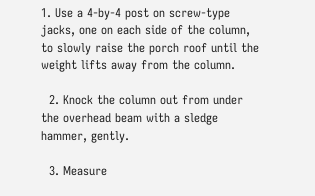1. Use a 4-by-4 post on screw-type jacks, one on each side of the column, to slowly raise the porch roof until the weight lifts away from the column.

  2. Knock the column out from under the overhead beam with a sledge hammer, gently.

  3. Measure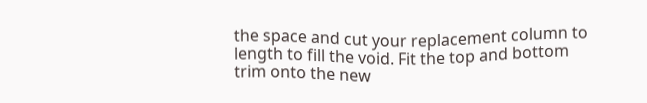the space and cut your replacement column to length to fill the void. Fit the top and bottom trim onto the new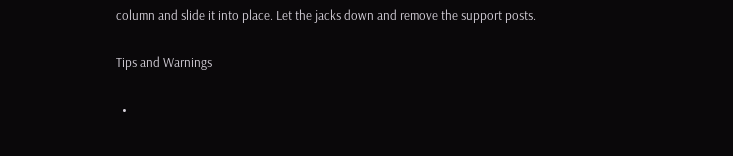column and slide it into place. Let the jacks down and remove the support posts.

Tips and Warnings

  •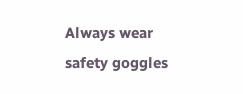Always wear safety goggles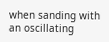when sanding with an oscillating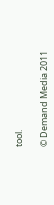tool.

© Demand Media 2011